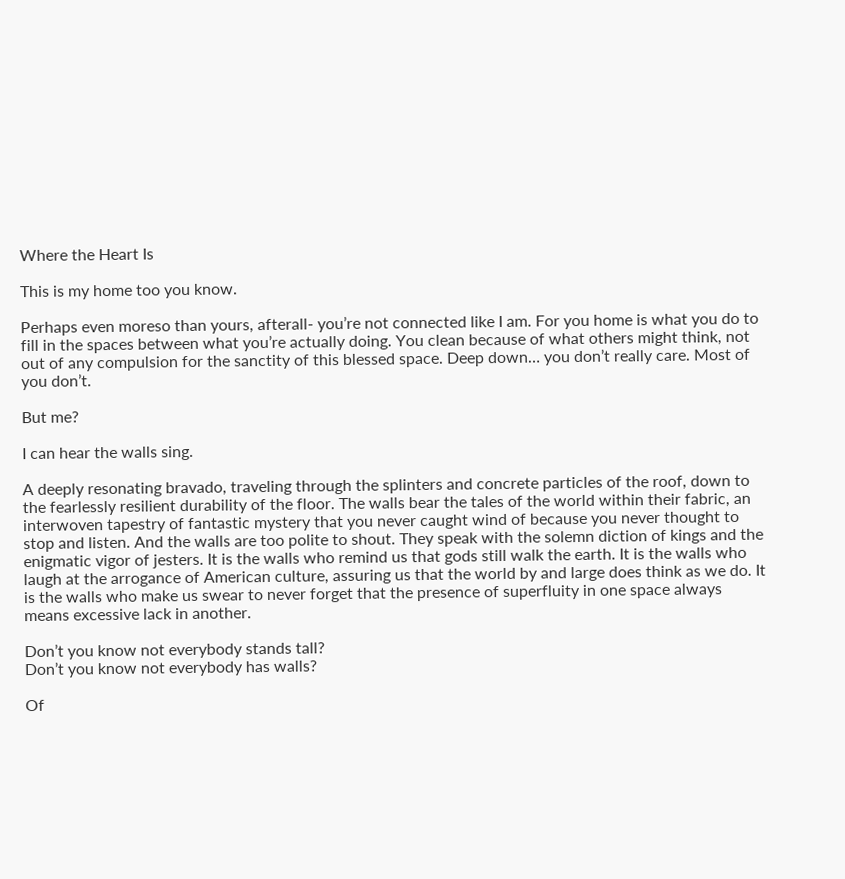Where the Heart Is

This is my home too you know.

Perhaps even moreso than yours, afterall- you’re not connected like I am. For you home is what you do to fill in the spaces between what you’re actually doing. You clean because of what others might think, not out of any compulsion for the sanctity of this blessed space. Deep down… you don’t really care. Most of you don’t.

But me?

I can hear the walls sing.

A deeply resonating bravado, traveling through the splinters and concrete particles of the roof, down to the fearlessly resilient durability of the floor. The walls bear the tales of the world within their fabric, an interwoven tapestry of fantastic mystery that you never caught wind of because you never thought to stop and listen. And the walls are too polite to shout. They speak with the solemn diction of kings and the enigmatic vigor of jesters. It is the walls who remind us that gods still walk the earth. It is the walls who laugh at the arrogance of American culture, assuring us that the world by and large does think as we do. It is the walls who make us swear to never forget that the presence of superfluity in one space always means excessive lack in another.

Don’t you know not everybody stands tall?
Don’t you know not everybody has walls?

Of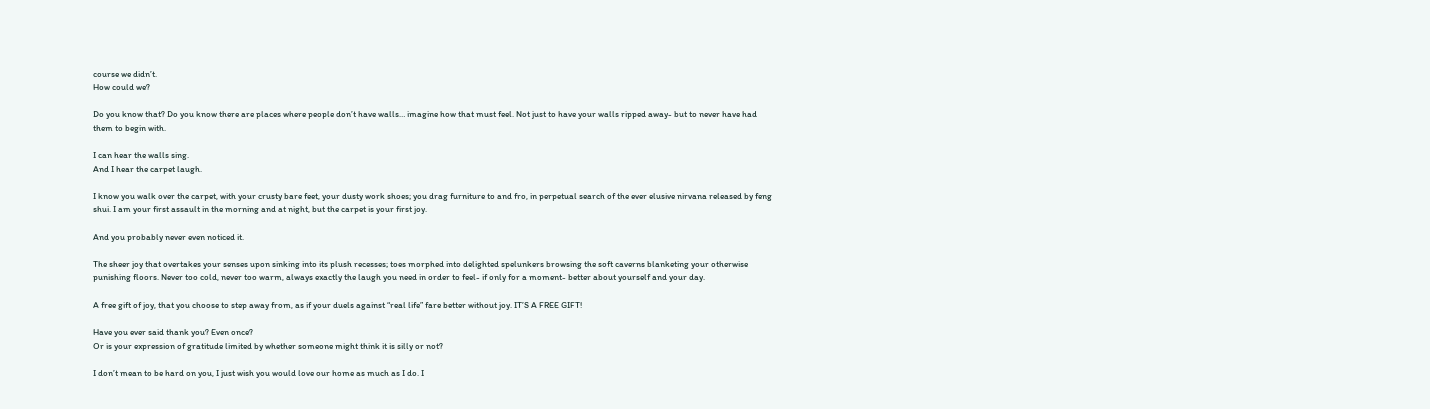course we didn’t.
How could we?

Do you know that? Do you know there are places where people don’t have walls… imagine how that must feel. Not just to have your walls ripped away- but to never have had them to begin with.

I can hear the walls sing.
And I hear the carpet laugh.

I know you walk over the carpet, with your crusty bare feet, your dusty work shoes; you drag furniture to and fro, in perpetual search of the ever elusive nirvana released by feng shui. I am your first assault in the morning and at night, but the carpet is your first joy.

And you probably never even noticed it.

The sheer joy that overtakes your senses upon sinking into its plush recesses; toes morphed into delighted spelunkers browsing the soft caverns blanketing your otherwise punishing floors. Never too cold, never too warm, always exactly the laugh you need in order to feel- if only for a moment- better about yourself and your day.

A free gift of joy, that you choose to step away from, as if your duels against “real life” fare better without joy. IT’S A FREE GIFT!

Have you ever said thank you? Even once?
Or is your expression of gratitude limited by whether someone might think it is silly or not?

I don’t mean to be hard on you, I just wish you would love our home as much as I do. I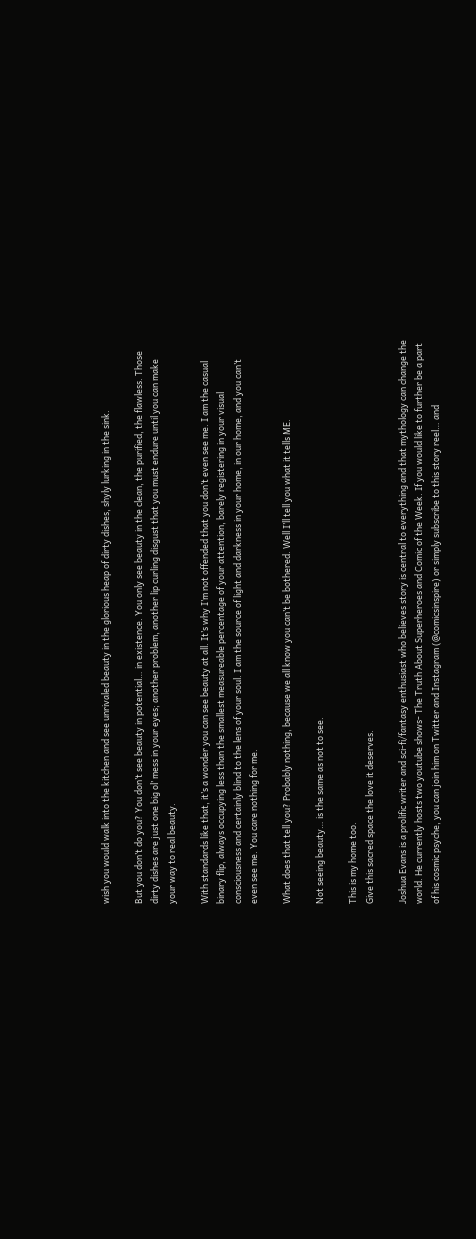wish you would walk into the kitchen and see unrivaled beauty in the glorious heap of dirty dishes, shyly lurking in the sink.

But you don’t do you? You don’t see beauty in potential… in existence. You only see beauty in the clean, the purified, the flawless. Those dirty dishes are just one big ol’ mess in your eyes; another problem, another lip curling disgust that you must endure until you can make your way to real beauty.

With standards like that, it’s a wonder you can see beauty at all. It’s why I’m not offended that you don’t even see me. I am the casual binary flip, always occupying less than the smallest measureable percentage of your attention, barely registering in your visual consciousness and certainly blind to the lens of your soul. I am the source of light and darkness in your home, in our home, and you can’t even see me. You care nothing for me.

What does that tell you? Probably nothing, because we all know you can’t be bothered. Well I’ll tell you what it tells ME.

Not seeing beauty… is the same as not to see.

This is my home too.
Give this sacred space the love it deserves.

Joshua Evans is a prolific writer and sci-fi/fantasy enthusiast who believes story is central to everything and that mythology can change the world. He currently hosts two youtube shows- The Truth About Superheroes and Comic of the Week. If you would like to further be a part of his cosmic psyche, you can join him on Twitter and Instagram (@comicsinspire) or simply subscribe to this story reel… and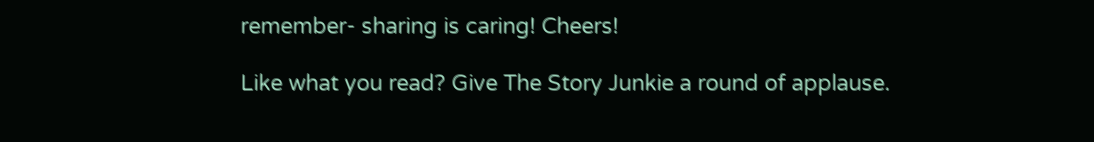remember- sharing is caring! Cheers!

Like what you read? Give The Story Junkie a round of applause.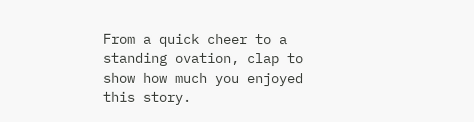From a quick cheer to a standing ovation, clap to show how much you enjoyed this story.